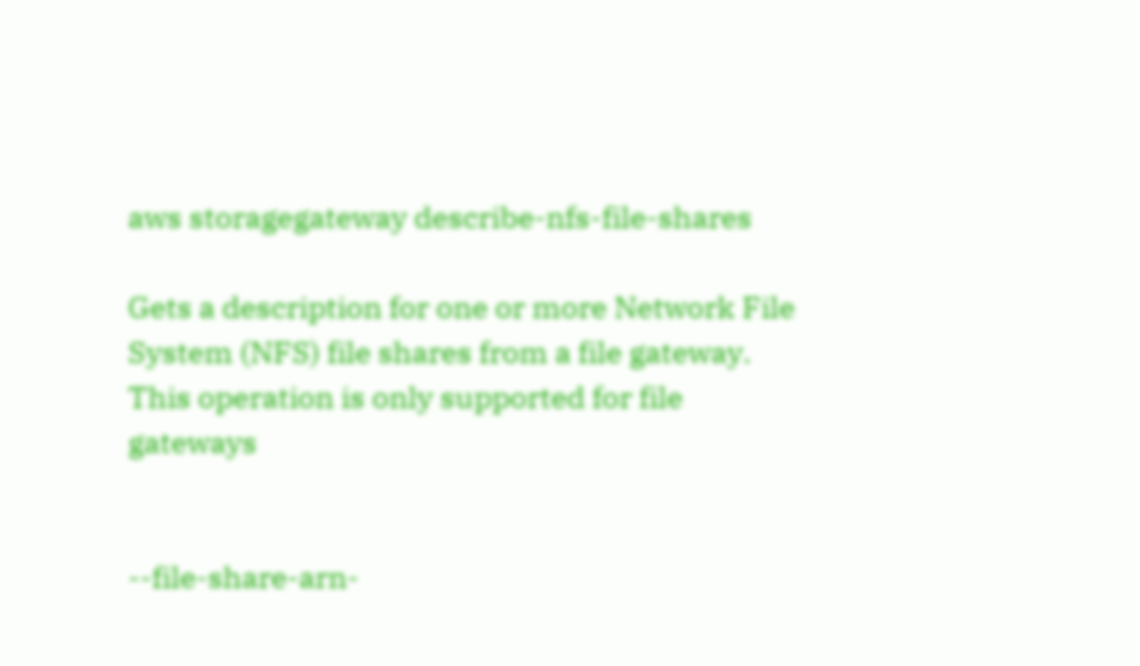aws storagegateway describe-nfs-file-shares

Gets a description for one or more Network File System (NFS) file shares from a file gateway. This operation is only supported for file gateways


--file-share-arn-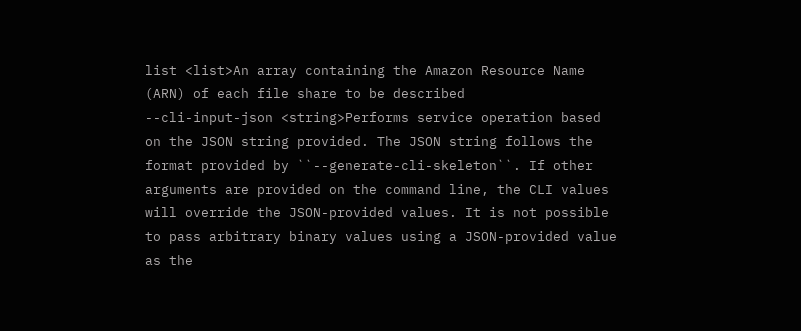list <list>An array containing the Amazon Resource Name (ARN) of each file share to be described
--cli-input-json <string>Performs service operation based on the JSON string provided. The JSON string follows the format provided by ``--generate-cli-skeleton``. If other arguments are provided on the command line, the CLI values will override the JSON-provided values. It is not possible to pass arbitrary binary values using a JSON-provided value as the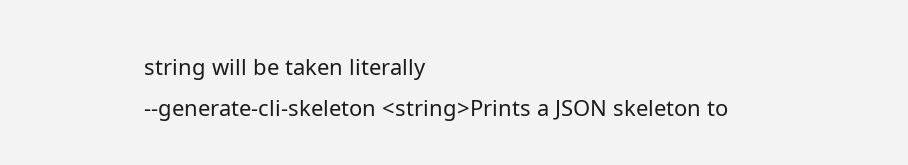string will be taken literally
--generate-cli-skeleton <string>Prints a JSON skeleton to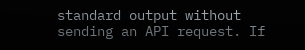standard output without sending an API request. If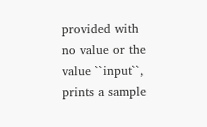provided with no value or the value ``input``, prints a sample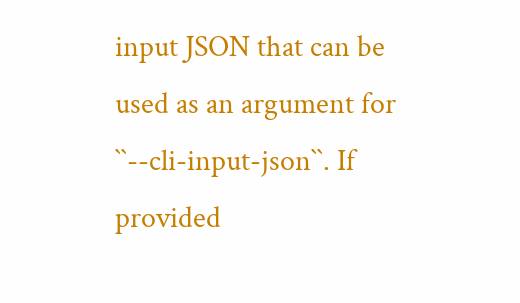input JSON that can be used as an argument for ``--cli-input-json``. If provided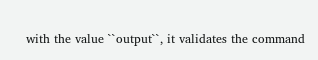with the value ``output``, it validates the command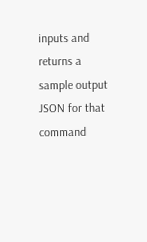inputs and returns a sample output JSON for that command